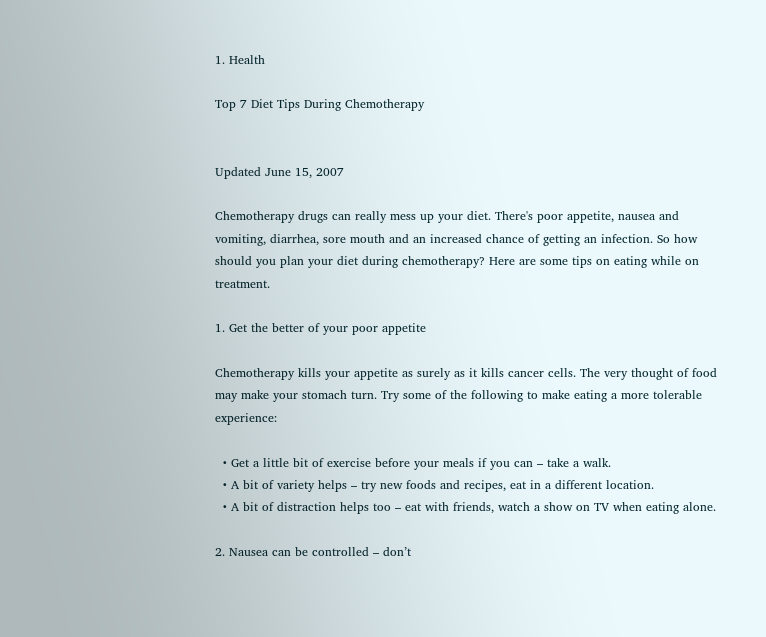1. Health

Top 7 Diet Tips During Chemotherapy


Updated June 15, 2007

Chemotherapy drugs can really mess up your diet. There's poor appetite, nausea and vomiting, diarrhea, sore mouth and an increased chance of getting an infection. So how should you plan your diet during chemotherapy? Here are some tips on eating while on treatment.

1. Get the better of your poor appetite

Chemotherapy kills your appetite as surely as it kills cancer cells. The very thought of food may make your stomach turn. Try some of the following to make eating a more tolerable experience:

  • Get a little bit of exercise before your meals if you can – take a walk.
  • A bit of variety helps – try new foods and recipes, eat in a different location.
  • A bit of distraction helps too – eat with friends, watch a show on TV when eating alone.

2. Nausea can be controlled – don’t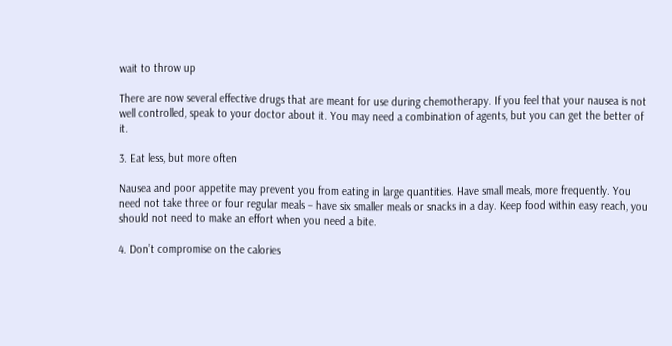wait to throw up

There are now several effective drugs that are meant for use during chemotherapy. If you feel that your nausea is not well controlled, speak to your doctor about it. You may need a combination of agents, but you can get the better of it.

3. Eat less, but more often

Nausea and poor appetite may prevent you from eating in large quantities. Have small meals, more frequently. You need not take three or four regular meals – have six smaller meals or snacks in a day. Keep food within easy reach, you should not need to make an effort when you need a bite.

4. Don’t compromise on the calories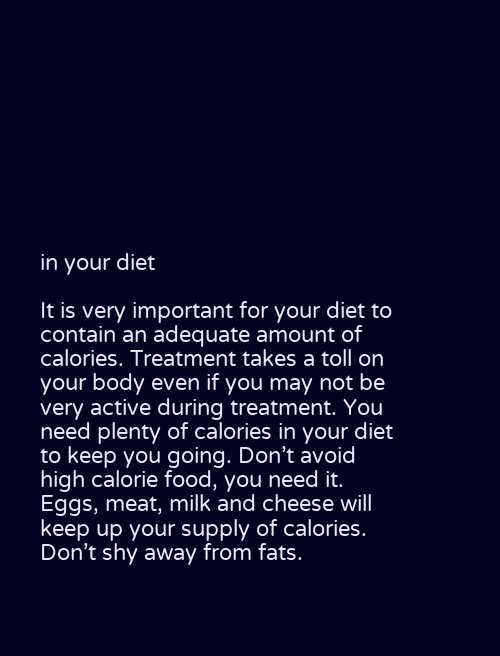in your diet

It is very important for your diet to contain an adequate amount of calories. Treatment takes a toll on your body even if you may not be very active during treatment. You need plenty of calories in your diet to keep you going. Don’t avoid high calorie food, you need it. Eggs, meat, milk and cheese will keep up your supply of calories. Don’t shy away from fats.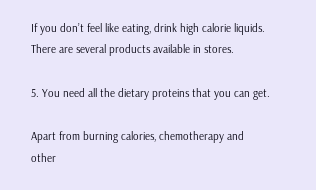If you don’t feel like eating, drink high calorie liquids. There are several products available in stores.

5. You need all the dietary proteins that you can get.

Apart from burning calories, chemotherapy and other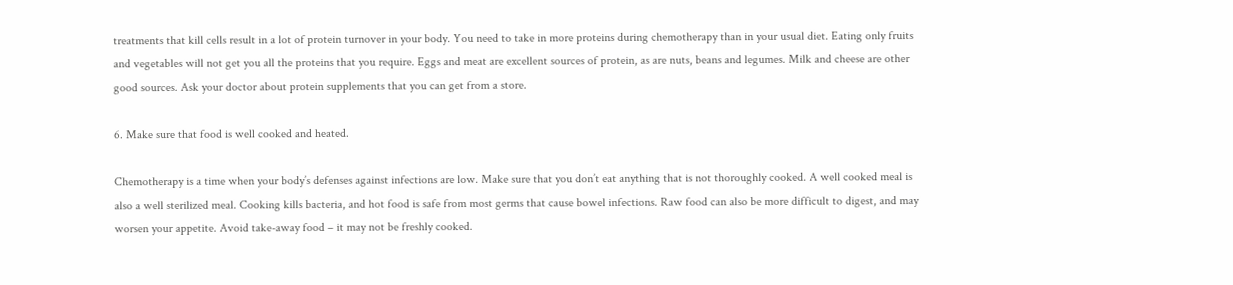treatments that kill cells result in a lot of protein turnover in your body. You need to take in more proteins during chemotherapy than in your usual diet. Eating only fruits and vegetables will not get you all the proteins that you require. Eggs and meat are excellent sources of protein, as are nuts, beans and legumes. Milk and cheese are other good sources. Ask your doctor about protein supplements that you can get from a store.

6. Make sure that food is well cooked and heated.

Chemotherapy is a time when your body’s defenses against infections are low. Make sure that you don’t eat anything that is not thoroughly cooked. A well cooked meal is also a well sterilized meal. Cooking kills bacteria, and hot food is safe from most germs that cause bowel infections. Raw food can also be more difficult to digest, and may worsen your appetite. Avoid take-away food – it may not be freshly cooked.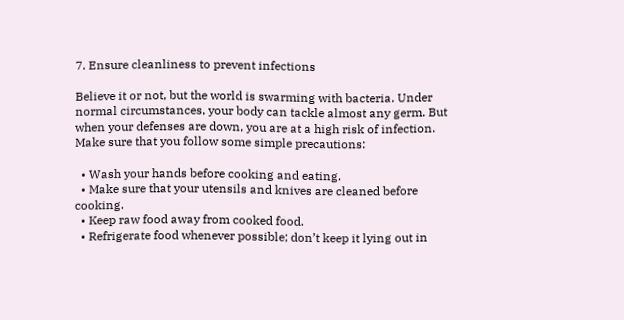7. Ensure cleanliness to prevent infections

Believe it or not, but the world is swarming with bacteria. Under normal circumstances, your body can tackle almost any germ. But when your defenses are down, you are at a high risk of infection. Make sure that you follow some simple precautions:

  • Wash your hands before cooking and eating.
  • Make sure that your utensils and knives are cleaned before cooking.
  • Keep raw food away from cooked food.
  • Refrigerate food whenever possible; don’t keep it lying out in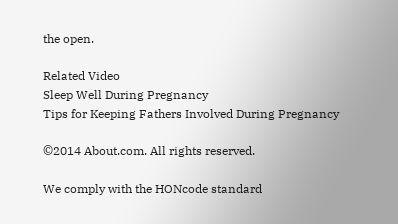the open.

Related Video
Sleep Well During Pregnancy
Tips for Keeping Fathers Involved During Pregnancy

©2014 About.com. All rights reserved.

We comply with the HONcode standard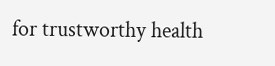for trustworthy health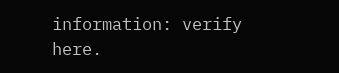information: verify here.